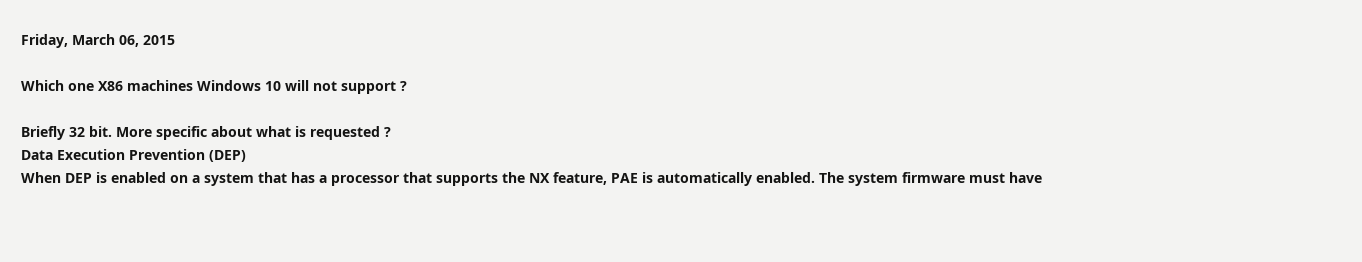Friday, March 06, 2015

Which one X86 machines Windows 10 will not support ?

Briefly 32 bit. More specific about what is requested ?
Data Execution Prevention (DEP)
When DEP is enabled on a system that has a processor that supports the NX feature, PAE is automatically enabled. The system firmware must have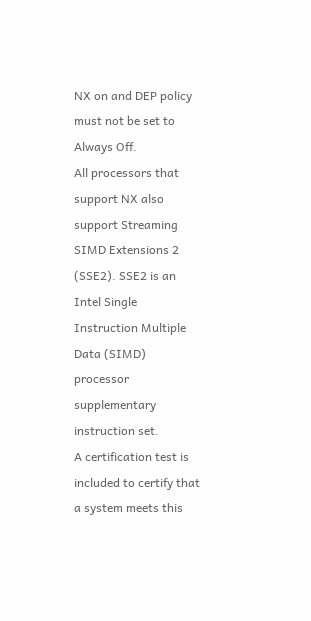NX on and DEP policy must not be set to Always Off.
All processors that support NX also support Streaming SIMD Extensions 2 (SSE2). SSE2 is an Intel Single Instruction Multiple Data (SIMD) processor supplementary instruction set.
A certification test is included to certify that a system meets this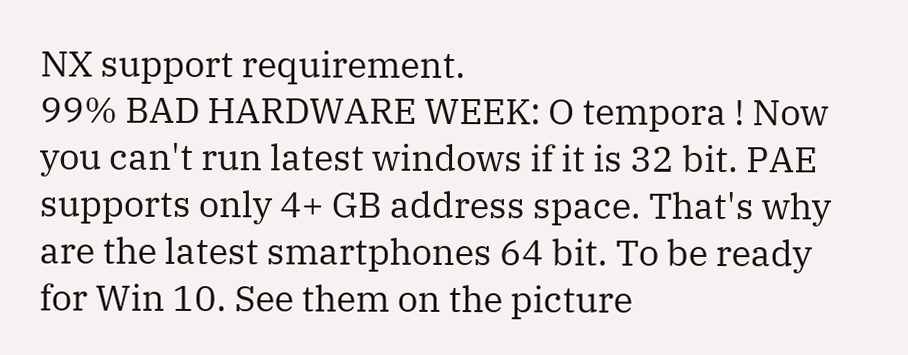NX support requirement.
99% BAD HARDWARE WEEK: O tempora ! Now you can't run latest windows if it is 32 bit. PAE supports only 4+ GB address space. That's why are the latest smartphones 64 bit. To be ready for Win 10. See them on the picture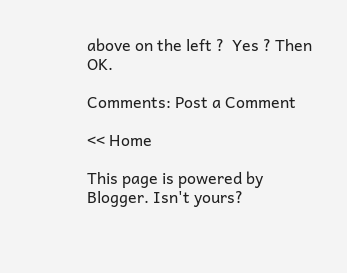above on the left ?  Yes ? Then OK.

Comments: Post a Comment

<< Home

This page is powered by Blogger. Isn't yours?